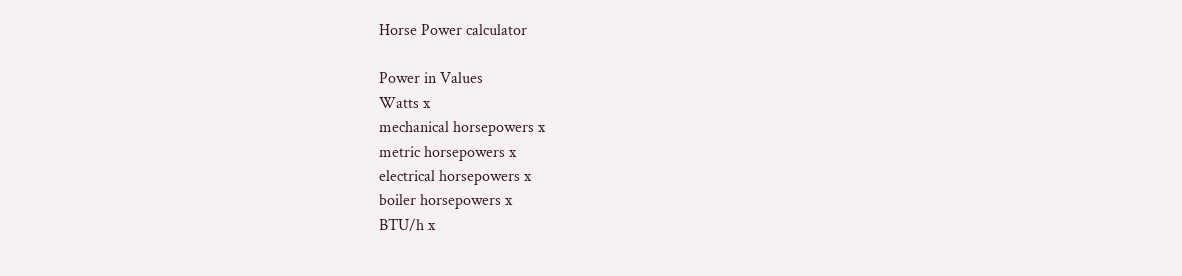Horse Power calculator

Power in Values
Watts x
mechanical horsepowers x
metric horsepowers x
electrical horsepowers x
boiler horsepowers x
BTU/h x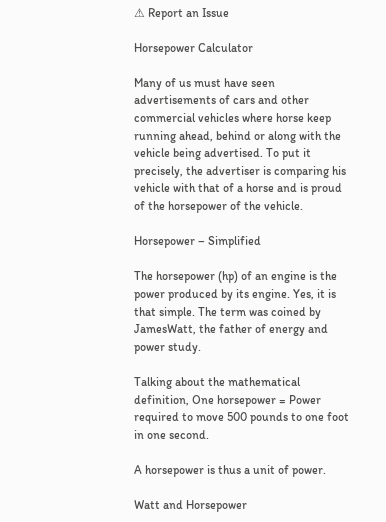⚠ Report an Issue

Horsepower Calculator

Many of us must have seen advertisements of cars and other commercial vehicles where horse keep running ahead, behind or along with the vehicle being advertised. To put it precisely, the advertiser is comparing his vehicle with that of a horse and is proud of the horsepower of the vehicle.

Horsepower – Simplified

The horsepower (hp) of an engine is the power produced by its engine. Yes, it is that simple. The term was coined by JamesWatt, the father of energy and power study.

Talking about the mathematical definition, One horsepower = Power required to move 500 pounds to one foot in one second.

A horsepower is thus a unit of power.

Watt and Horsepower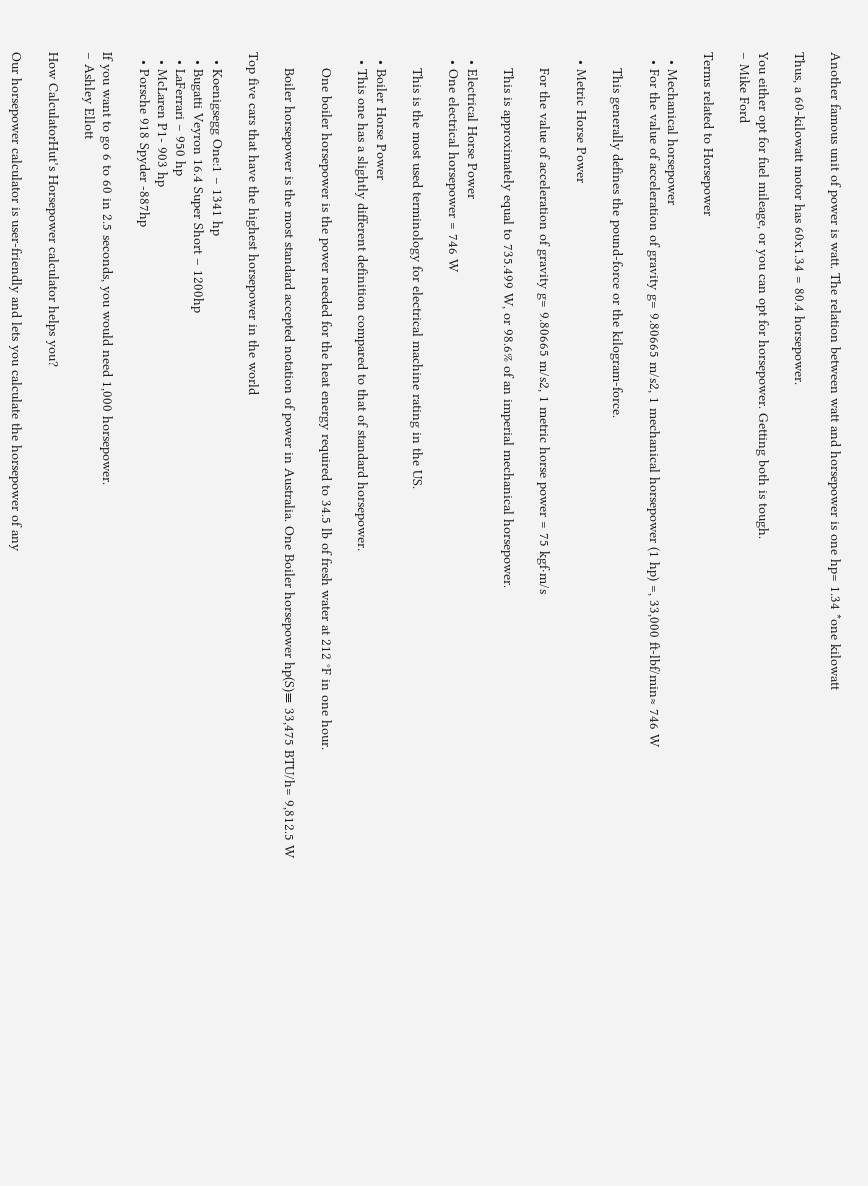Another famous unit of power is watt. The relation between watt and horsepower is one hp= 1.34 *one kilowatt

Thus, a 60-kilowatt motor has 60x1.34 = 80.4 horsepower.

You either opt for fuel mileage, or you can opt for horsepower. Getting both is tough.
– Mike Ford

Terms related to Horsepower

  • Mechanical horsepower
  • For the value of acceleration of gravity g= 9.80665 m/s2, 1 mechanical horsepower (1 hp) =, 33,000 ft-lbf/min≈ 746 W

    This generally defines the pound-force or the kilogram-force.

  • Metric Horse Power

    For the value of acceleration of gravity g= 9.80665 m/s2, 1 metric horse power = 75 kgf⋅m/s

    This is approximately equal to 735.499 W, or 98.6% of an imperial mechanical horsepower.

  • Electrical Horse Power
  • One electrical horsepower = 746 W

    This is the most used terminology for electrical machine rating in the US.

  • Boiler Horse Power
  • This one has a slightly different definition compared to that of standard horsepower.

    One boiler horsepower is the power needed for the heat energy required to 34.5 lb of fresh water at 212 °F in one hour.

    Boiler horsepower is the most standard accepted notation of power in Australia. One Boiler horsepower hp(S)≡ 33,475 BTU/h= 9,812.5 W

Top five cars that have the highest horsepower in the world

  • Koenigsegg One:1 – 1341 hp
  • Bugatti Veyron 16.4 Super Short – 1200hp
  • LaFerrari – 950 hp
  • McLaren P1- 903 hp
  • Porsche 918 Spyder -887hp

If you want to go 6 to 60 in 2.5 seconds, you would need 1,000 horsepower.
– Ashley Ellott

How CalculatorHut’s Horsepower calculator helps you?

Our horsepower calculator is user-friendly and lets you calculate the horsepower of any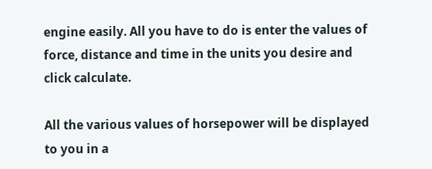engine easily. All you have to do is enter the values of force, distance and time in the units you desire and click calculate.

All the various values of horsepower will be displayed to you in a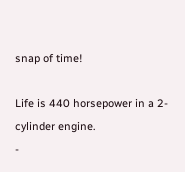snap of time!

Life is 440 horsepower in a 2-cylinder engine.
-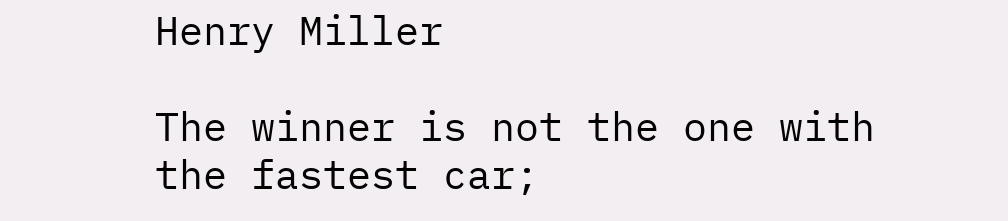Henry Miller

The winner is not the one with the fastest car;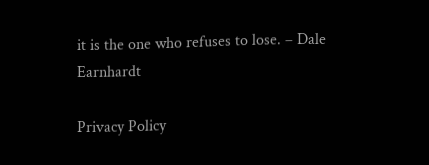it is the one who refuses to lose. – Dale Earnhardt

Privacy Policy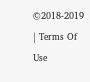©2018-2019 | Terms Of Use